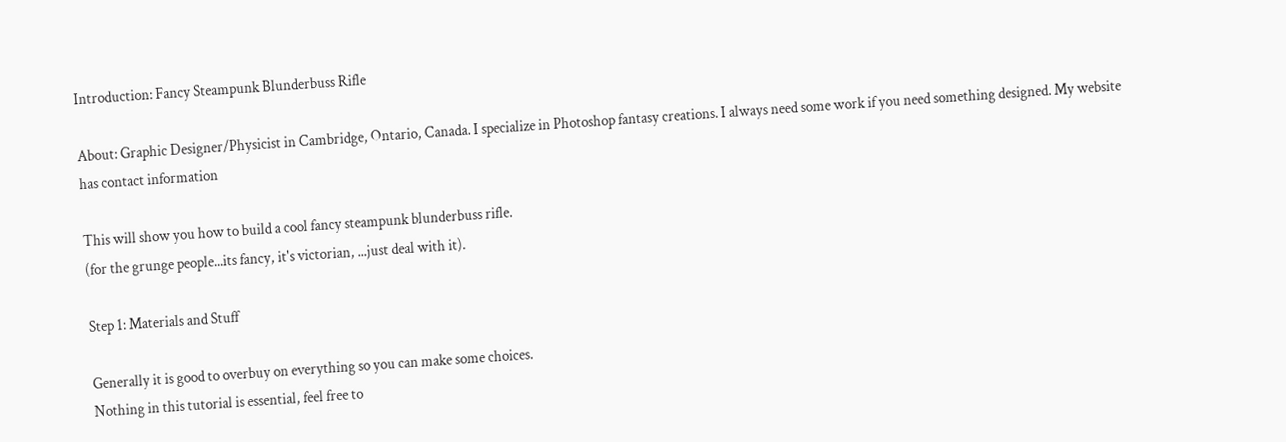Introduction: Fancy Steampunk Blunderbuss Rifle

About: Graphic Designer/Physicist in Cambridge, Ontario, Canada. I specialize in Photoshop fantasy creations. I always need some work if you need something designed. My website has contact information

This will show you how to build a cool fancy steampunk blunderbuss rifle.
(for the grunge people...its fancy, it's victorian, ...just deal with it).

Step 1: Materials and Stuff

Generally it is good to overbuy on everything so you can make some choices.
Nothing in this tutorial is essential, feel free to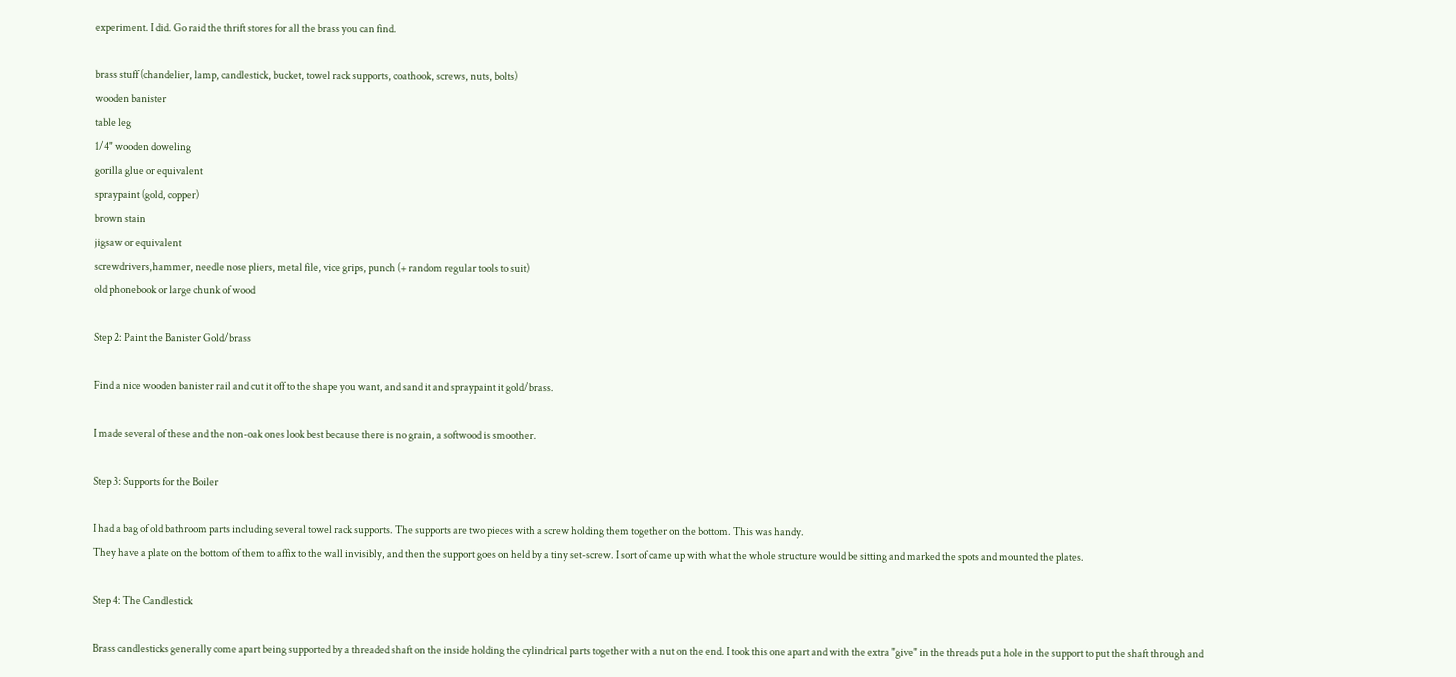experiment. I did. Go raid the thrift stores for all the brass you can find.

brass stuff (chandelier, lamp, candlestick, bucket, towel rack supports, coathook, screws, nuts, bolts)
wooden banister
table leg
1/4" wooden doweling
gorilla glue or equivalent
spraypaint (gold, copper)
brown stain
jigsaw or equivalent
screwdrivers,hammer, needle nose pliers, metal file, vice grips, punch (+ random regular tools to suit)
old phonebook or large chunk of wood

Step 2: Paint the Banister Gold/brass

Find a nice wooden banister rail and cut it off to the shape you want, and sand it and spraypaint it gold/brass.

I made several of these and the non-oak ones look best because there is no grain, a softwood is smoother.

Step 3: Supports for the Boiler

I had a bag of old bathroom parts including several towel rack supports. The supports are two pieces with a screw holding them together on the bottom. This was handy.
They have a plate on the bottom of them to affix to the wall invisibly, and then the support goes on held by a tiny set-screw. I sort of came up with what the whole structure would be sitting and marked the spots and mounted the plates.

Step 4: The Candlestick

Brass candlesticks generally come apart being supported by a threaded shaft on the inside holding the cylindrical parts together with a nut on the end. I took this one apart and with the extra "give" in the threads put a hole in the support to put the shaft through and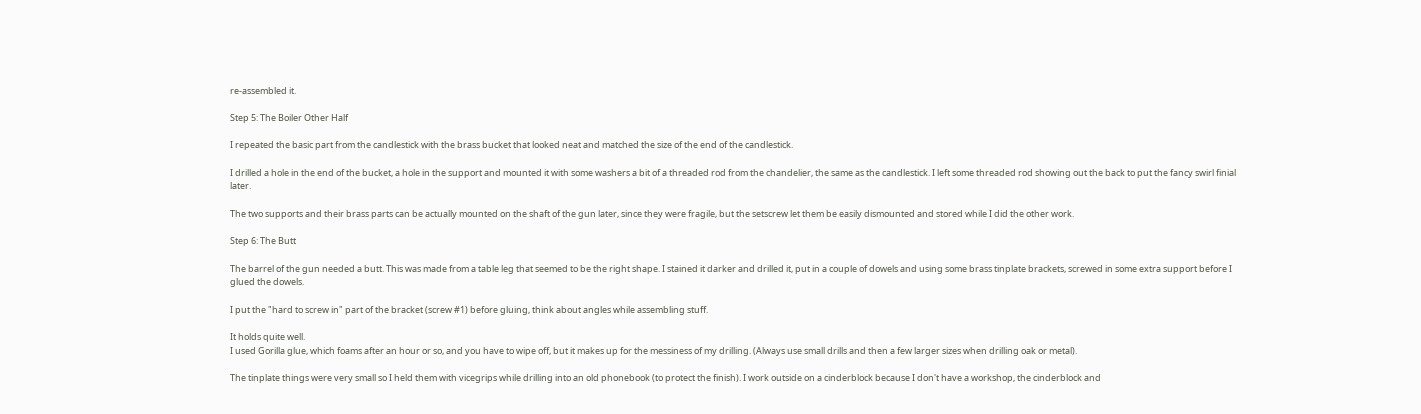re-assembled it.

Step 5: The Boiler Other Half

I repeated the basic part from the candlestick with the brass bucket that looked neat and matched the size of the end of the candlestick.

I drilled a hole in the end of the bucket, a hole in the support and mounted it with some washers a bit of a threaded rod from the chandelier, the same as the candlestick. I left some threaded rod showing out the back to put the fancy swirl finial later.

The two supports and their brass parts can be actually mounted on the shaft of the gun later, since they were fragile, but the setscrew let them be easily dismounted and stored while I did the other work.

Step 6: The Butt

The barrel of the gun needed a butt. This was made from a table leg that seemed to be the right shape. I stained it darker and drilled it, put in a couple of dowels and using some brass tinplate brackets, screwed in some extra support before I glued the dowels.

I put the "hard to screw in" part of the bracket (screw #1) before gluing, think about angles while assembling stuff.

It holds quite well.
I used Gorilla glue, which foams after an hour or so, and you have to wipe off, but it makes up for the messiness of my drilling. (Always use small drills and then a few larger sizes when drilling oak or metal).

The tinplate things were very small so I held them with vicegrips while drilling into an old phonebook (to protect the finish). I work outside on a cinderblock because I don't have a workshop, the cinderblock and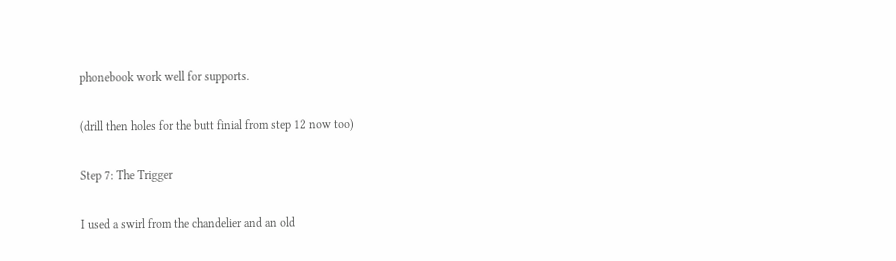phonebook work well for supports.

(drill then holes for the butt finial from step 12 now too)

Step 7: The Trigger

I used a swirl from the chandelier and an old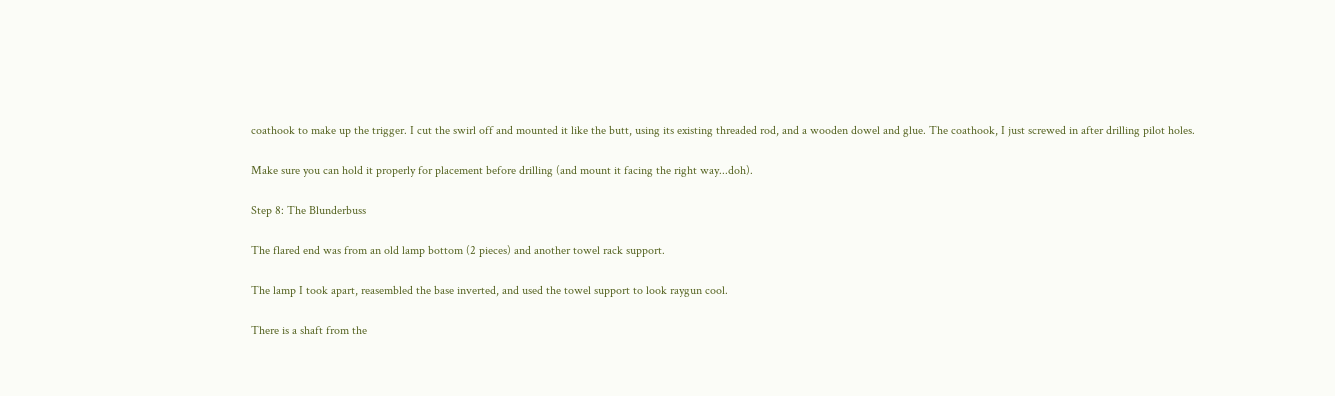coathook to make up the trigger. I cut the swirl off and mounted it like the butt, using its existing threaded rod, and a wooden dowel and glue. The coathook, I just screwed in after drilling pilot holes.

Make sure you can hold it properly for placement before drilling (and mount it facing the right way...doh).

Step 8: The Blunderbuss

The flared end was from an old lamp bottom (2 pieces) and another towel rack support.

The lamp I took apart, reasembled the base inverted, and used the towel support to look raygun cool.

There is a shaft from the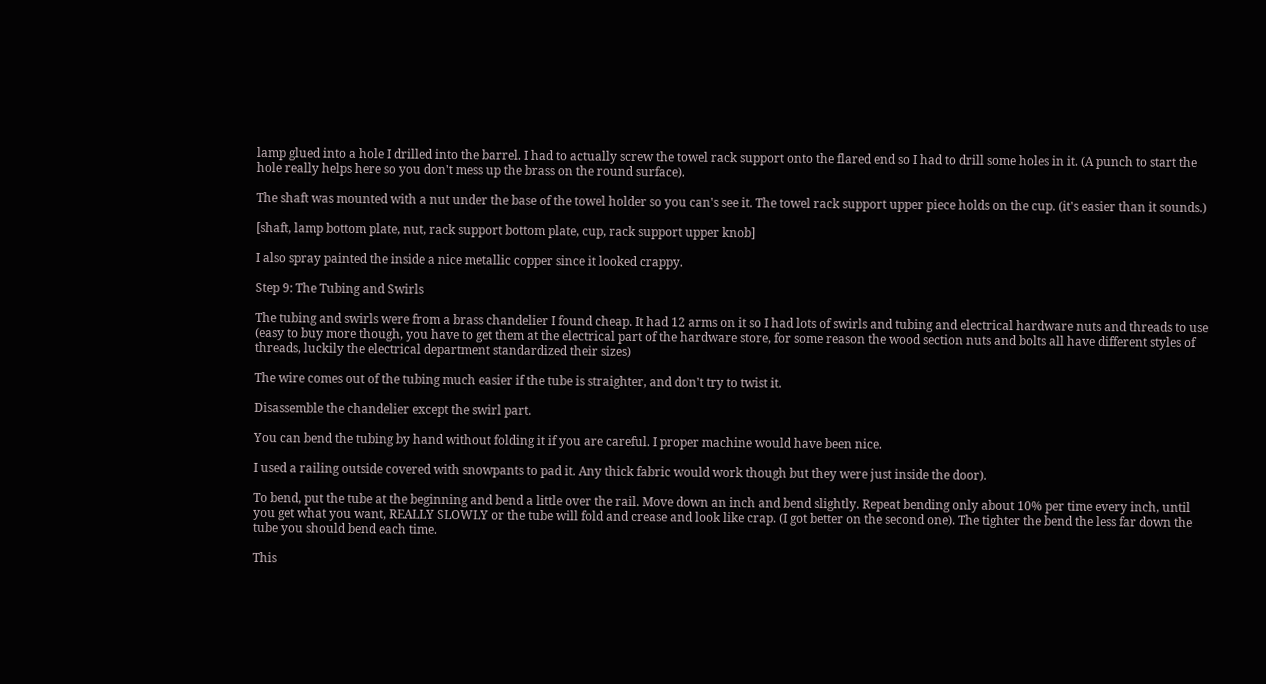lamp glued into a hole I drilled into the barrel. I had to actually screw the towel rack support onto the flared end so I had to drill some holes in it. (A punch to start the hole really helps here so you don't mess up the brass on the round surface).

The shaft was mounted with a nut under the base of the towel holder so you can's see it. The towel rack support upper piece holds on the cup. (it's easier than it sounds.)

[shaft, lamp bottom plate, nut, rack support bottom plate, cup, rack support upper knob]

I also spray painted the inside a nice metallic copper since it looked crappy.

Step 9: The Tubing and Swirls

The tubing and swirls were from a brass chandelier I found cheap. It had 12 arms on it so I had lots of swirls and tubing and electrical hardware nuts and threads to use (easy to buy more though, you have to get them at the electrical part of the hardware store, for some reason the wood section nuts and bolts all have different styles of threads, luckily the electrical department standardized their sizes)

The wire comes out of the tubing much easier if the tube is straighter, and don't try to twist it.

Disassemble the chandelier except the swirl part.

You can bend the tubing by hand without folding it if you are careful. I proper machine would have been nice.

I used a railing outside covered with snowpants to pad it. Any thick fabric would work though but they were just inside the door).

To bend, put the tube at the beginning and bend a little over the rail. Move down an inch and bend slightly. Repeat bending only about 10% per time every inch, until you get what you want, REALLY SLOWLY or the tube will fold and crease and look like crap. (I got better on the second one). The tighter the bend the less far down the tube you should bend each time.

This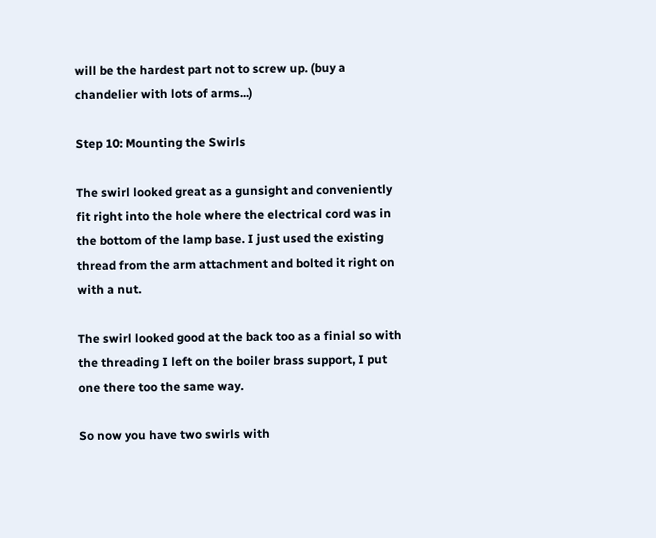will be the hardest part not to screw up. (buy a chandelier with lots of arms...)

Step 10: Mounting the Swirls

The swirl looked great as a gunsight and conveniently fit right into the hole where the electrical cord was in the bottom of the lamp base. I just used the existing thread from the arm attachment and bolted it right on with a nut.

The swirl looked good at the back too as a finial so with the threading I left on the boiler brass support, I put one there too the same way.

So now you have two swirls with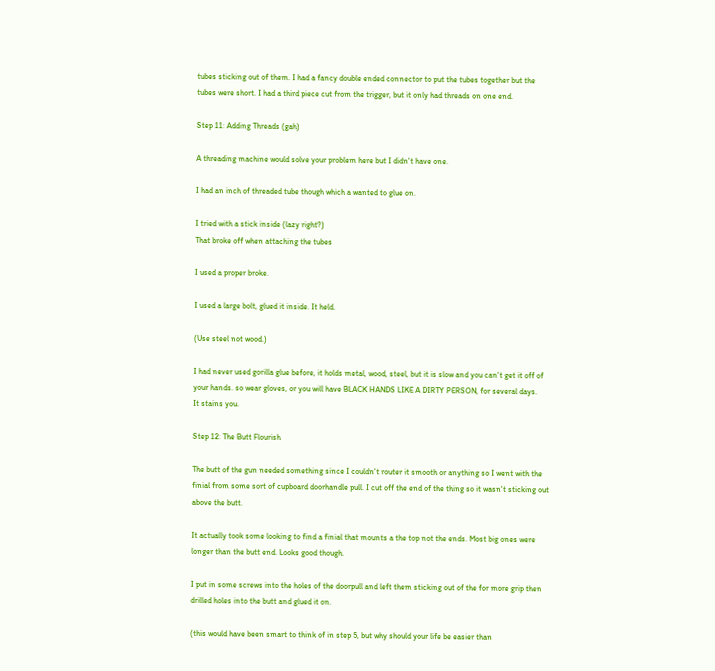tubes sticking out of them. I had a fancy double ended connector to put the tubes together but the tubes were short. I had a third piece cut from the trigger, but it only had threads on one end.

Step 11: Adding Threads (gah)

A threading machine would solve your problem here but I didn't have one.

I had an inch of threaded tube though which a wanted to glue on.

I tried with a stick inside (lazy right?)
That broke off when attaching the tubes

I used a proper broke.

I used a large bolt, glued it inside. It held.

(Use steel not wood.)

I had never used gorilla glue before, it holds metal, wood, steel, but it is slow and you can't get it off of your hands. so wear gloves, or you will have BLACK HANDS LIKE A DIRTY PERSON, for several days.
It stains you.

Step 12: The Butt Flourish

The butt of the gun needed something since I couldn't router it smooth or anything so I went with the finial from some sort of cupboard doorhandle pull. I cut off the end of the thing so it wasn't sticking out above the butt.

It actually took some looking to find a finial that mounts a the top not the ends. Most big ones were longer than the butt end. Looks good though.

I put in some screws into the holes of the doorpull and left them sticking out of the for more grip then drilled holes into the butt and glued it on.

(this would have been smart to think of in step 5, but why should your life be easier than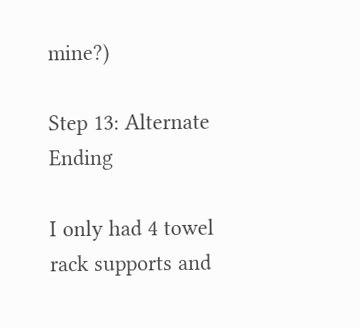mine?)

Step 13: Alternate Ending

I only had 4 towel rack supports and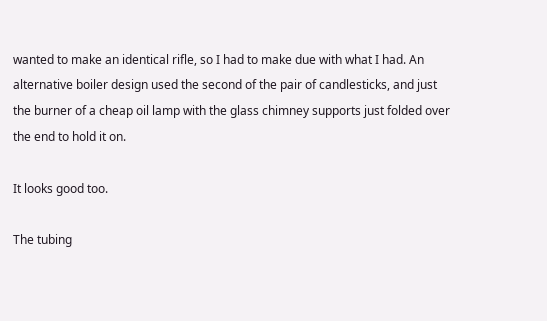wanted to make an identical rifle, so I had to make due with what I had. An alternative boiler design used the second of the pair of candlesticks, and just the burner of a cheap oil lamp with the glass chimney supports just folded over the end to hold it on.

It looks good too.

The tubing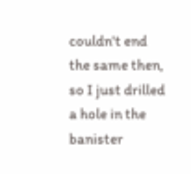couldn't end the same then, so I just drilled a hole in the banister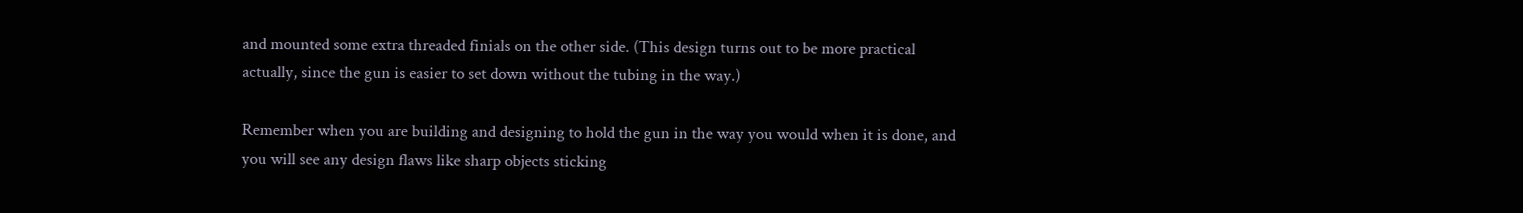and mounted some extra threaded finials on the other side. (This design turns out to be more practical actually, since the gun is easier to set down without the tubing in the way.)

Remember when you are building and designing to hold the gun in the way you would when it is done, and you will see any design flaws like sharp objects sticking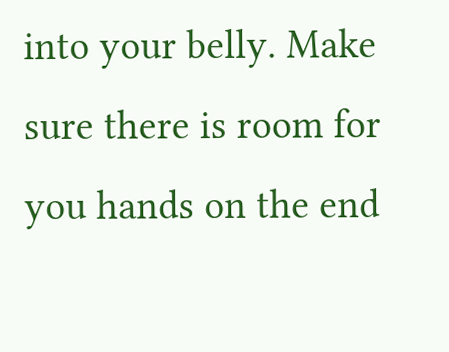into your belly. Make sure there is room for you hands on the end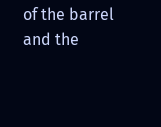of the barrel and the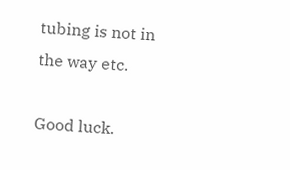tubing is not in the way etc.

Good luck.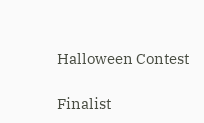Halloween Contest

Finalist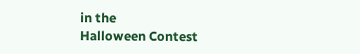in the
Halloween Contest